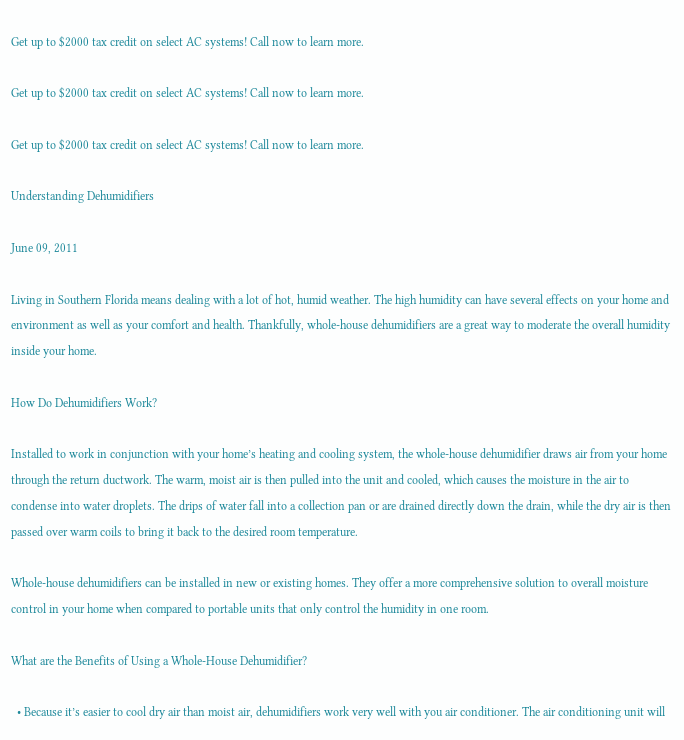Get up to $2000 tax credit on select AC systems! Call now to learn more.

Get up to $2000 tax credit on select AC systems! Call now to learn more.

Get up to $2000 tax credit on select AC systems! Call now to learn more.

Understanding Dehumidifiers

June 09, 2011

Living in Southern Florida means dealing with a lot of hot, humid weather. The high humidity can have several effects on your home and environment as well as your comfort and health. Thankfully, whole-house dehumidifiers are a great way to moderate the overall humidity inside your home.

How Do Dehumidifiers Work?

Installed to work in conjunction with your home’s heating and cooling system, the whole-house dehumidifier draws air from your home through the return ductwork. The warm, moist air is then pulled into the unit and cooled, which causes the moisture in the air to condense into water droplets. The drips of water fall into a collection pan or are drained directly down the drain, while the dry air is then passed over warm coils to bring it back to the desired room temperature.

Whole-house dehumidifiers can be installed in new or existing homes. They offer a more comprehensive solution to overall moisture control in your home when compared to portable units that only control the humidity in one room.

What are the Benefits of Using a Whole-House Dehumidifier?

  • Because it’s easier to cool dry air than moist air, dehumidifiers work very well with you air conditioner. The air conditioning unit will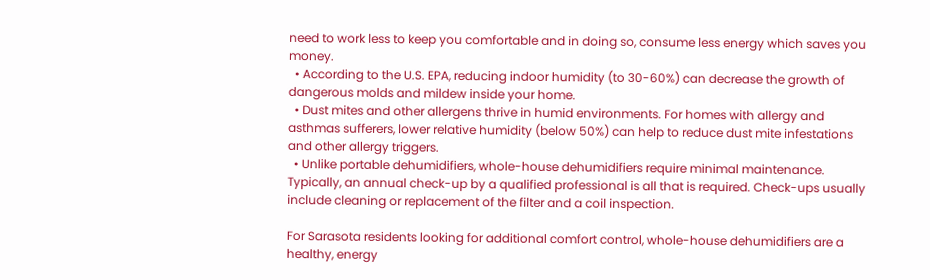need to work less to keep you comfortable and in doing so, consume less energy which saves you money.
  • According to the U.S. EPA, reducing indoor humidity (to 30-60%) can decrease the growth of dangerous molds and mildew inside your home.
  • Dust mites and other allergens thrive in humid environments. For homes with allergy and asthmas sufferers, lower relative humidity (below 50%) can help to reduce dust mite infestations and other allergy triggers.
  • Unlike portable dehumidifiers, whole-house dehumidifiers require minimal maintenance. Typically, an annual check-up by a qualified professional is all that is required. Check-ups usually include cleaning or replacement of the filter and a coil inspection.

For Sarasota residents looking for additional comfort control, whole-house dehumidifiers are a healthy, energy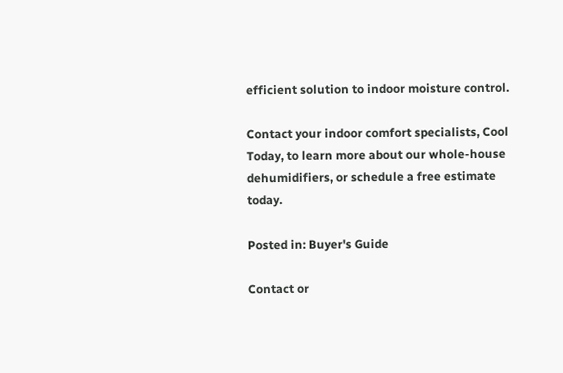efficient solution to indoor moisture control.

Contact your indoor comfort specialists, Cool Today, to learn more about our whole-house dehumidifiers, or schedule a free estimate today.

Posted in: Buyer's Guide

Contact or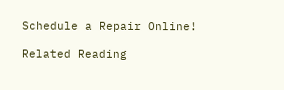Schedule a Repair Online!

Related Reading